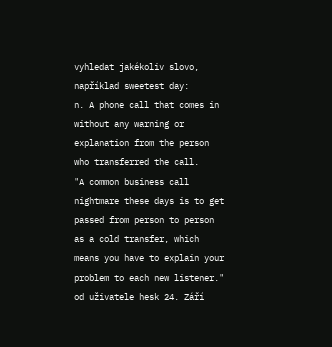vyhledat jakékoliv slovo, například sweetest day:
n. A phone call that comes in without any warning or explanation from the person who transferred the call.
"A common business call nightmare these days is to get passed from person to person as a cold transfer, which means you have to explain your problem to each new listener."
od uživatele hesk 24. Září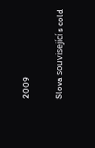2009

Slova související s cold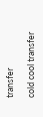transfer

cold cool transfer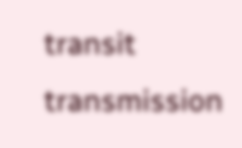transit transmission